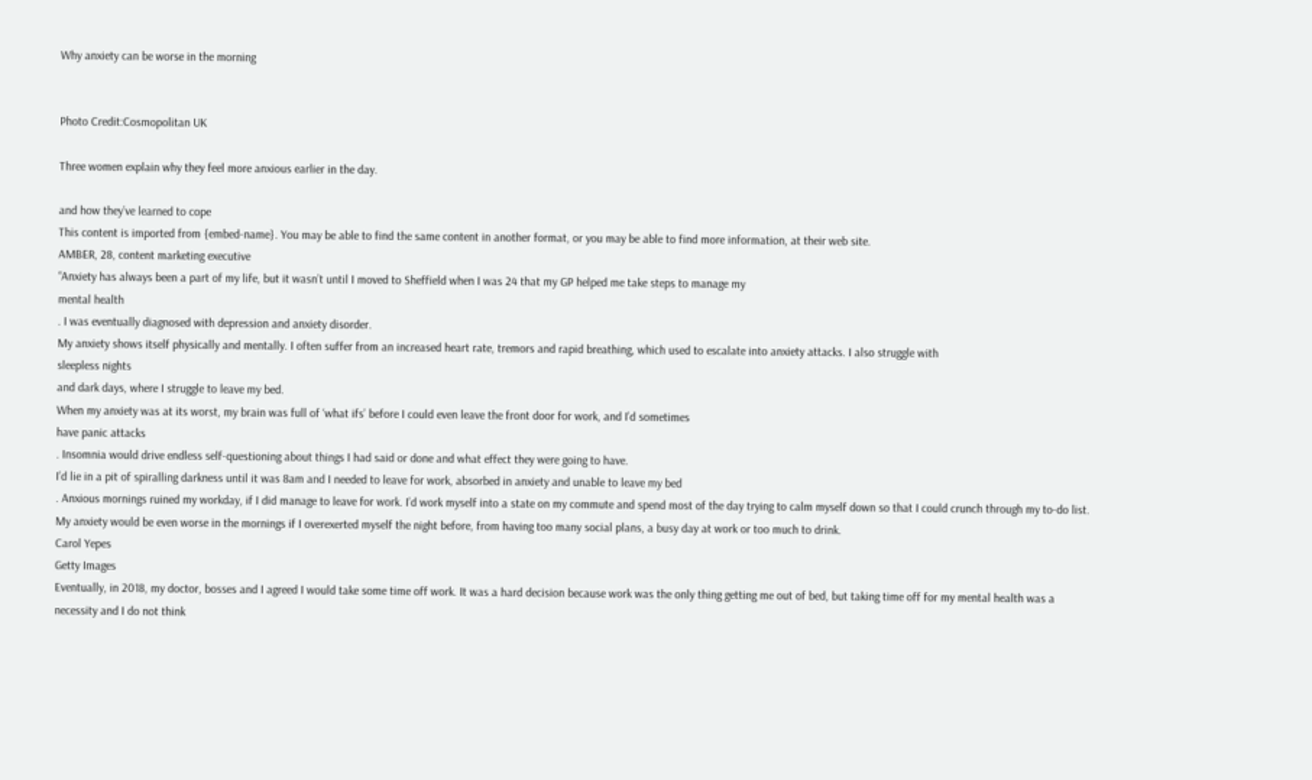Why anxiety can be worse in the morning


Photo Credit:Cosmopolitan UK

Three women explain why they feel more anxious earlier in the day.

and how they’ve learned to cope
This content is imported from {embed-name}. You may be able to find the same content in another format, or you may be able to find more information, at their web site.
AMBER, 28, content marketing executive
“Anxiety has always been a part of my life, but it wasn’t until I moved to Sheffield when I was 24 that my GP helped me take steps to manage my
mental health
. I was eventually diagnosed with depression and anxiety disorder.
My anxiety shows itself physically and mentally. I often suffer from an increased heart rate, tremors and rapid breathing, which used to escalate into anxiety attacks. I also struggle with
sleepless nights
and dark days, where I struggle to leave my bed.
When my anxiety was at its worst, my brain was full of ‘what ifs’ before I could even leave the front door for work, and I’d sometimes
have panic attacks
. Insomnia would drive endless self-questioning about things I had said or done and what effect they were going to have.
I’d lie in a pit of spiralling darkness until it was 8am and I needed to leave for work, absorbed in anxiety and unable to leave my bed
. Anxious mornings ruined my workday, if I did manage to leave for work. I’d work myself into a state on my commute and spend most of the day trying to calm myself down so that I could crunch through my to-do list. My anxiety would be even worse in the mornings if I overexerted myself the night before, from having too many social plans, a busy day at work or too much to drink.
Carol Yepes
Getty Images
Eventually, in 2018, my doctor, bosses and I agreed I would take some time off work. It was a hard decision because work was the only thing getting me out of bed, but taking time off for my mental health was a necessity and I do not think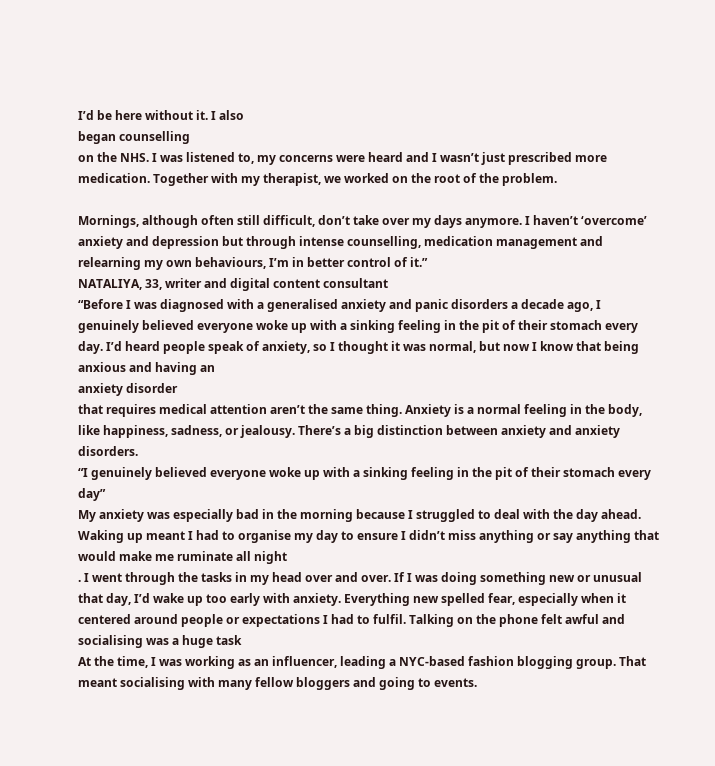I’d be here without it. I also
began counselling
on the NHS. I was listened to, my concerns were heard and I wasn’t just prescribed more medication. Together with my therapist, we worked on the root of the problem.

Mornings, although often still difficult, don’t take over my days anymore. I haven’t ‘overcome’ anxiety and depression but through intense counselling, medication management and relearning my own behaviours, I’m in better control of it.”
NATALIYA, 33, writer and digital content consultant
“Before I was diagnosed with a generalised anxiety and panic disorders a decade ago, I genuinely believed everyone woke up with a sinking feeling in the pit of their stomach every day. I’d heard people speak of anxiety, so I thought it was normal, but now I know that being anxious and having an
anxiety disorder
that requires medical attention aren’t the same thing. Anxiety is a normal feeling in the body, like happiness, sadness, or jealousy. There’s a big distinction between anxiety and anxiety disorders.
“I genuinely believed everyone woke up with a sinking feeling in the pit of their stomach every day”
My anxiety was especially bad in the morning because I struggled to deal with the day ahead.
Waking up meant I had to organise my day to ensure I didn’t miss anything or say anything that would make me ruminate all night
. I went through the tasks in my head over and over. If I was doing something new or unusual that day, I’d wake up too early with anxiety. Everything new spelled fear, especially when it centered around people or expectations I had to fulfil. Talking on the phone felt awful and
socialising was a huge task
At the time, I was working as an influencer, leading a NYC-based fashion blogging group. That meant socialising with many fellow bloggers and going to events.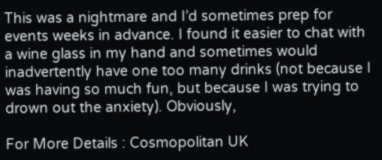This was a nightmare and I’d sometimes prep for events weeks in advance. I found it easier to chat with a wine glass in my hand and sometimes would inadvertently have one too many drinks (not because I was having so much fun, but because I was trying to drown out the anxiety). Obviously,

For More Details : Cosmopolitan UK